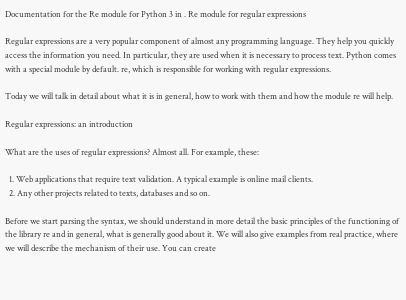Documentation for the Re module for Python 3 in . Re module for regular expressions

Regular expressions are a very popular component of almost any programming language. They help you quickly access the information you need. In particular, they are used when it is necessary to process text. Python comes with a special module by default. re, which is responsible for working with regular expressions.

Today we will talk in detail about what it is in general, how to work with them and how the module re will help.

Regular expressions: an introduction

What are the uses of regular expressions? Almost all. For example, these:

  1. Web applications that require text validation. A typical example is online mail clients.
  2. Any other projects related to texts, databases and so on.

Before we start parsing the syntax, we should understand in more detail the basic principles of the functioning of the library re and in general, what is generally good about it. We will also give examples from real practice, where we will describe the mechanism of their use. You can create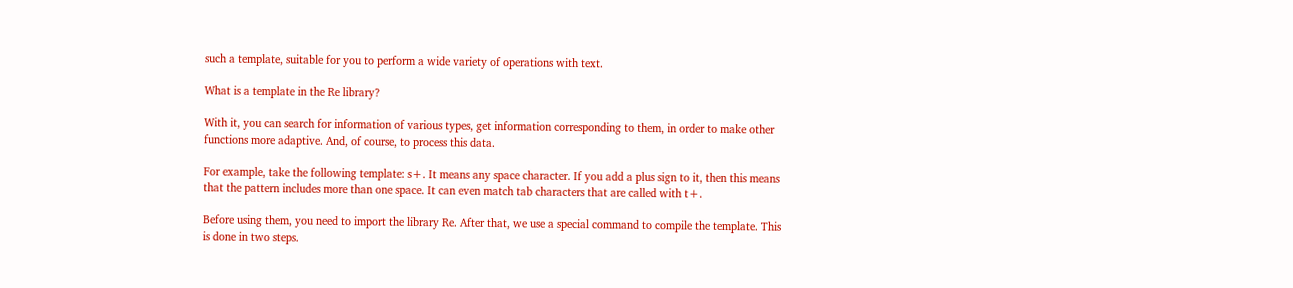such a template, suitable for you to perform a wide variety of operations with text.

What is a template in the Re library?

With it, you can search for information of various types, get information corresponding to them, in order to make other functions more adaptive. And, of course, to process this data.

For example, take the following template: s+. It means any space character. If you add a plus sign to it, then this means that the pattern includes more than one space. It can even match tab characters that are called with t+.

Before using them, you need to import the library Re. After that, we use a special command to compile the template. This is done in two steps.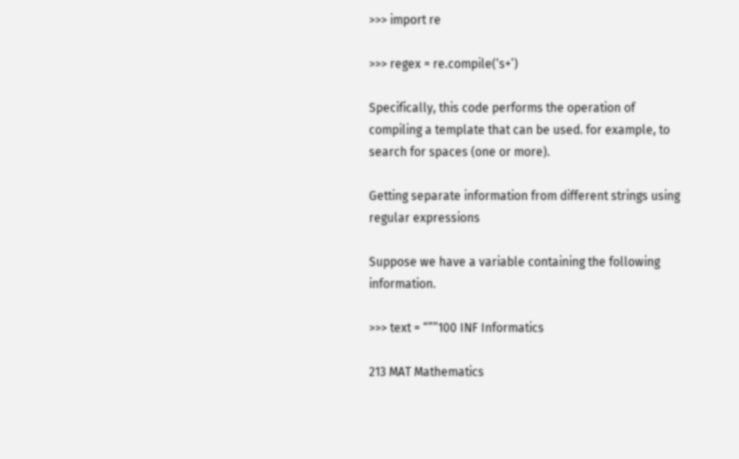>>> import re

>>> regex = re.compile(‘s+’)

Specifically, this code performs the operation of compiling a template that can be used. for example, to search for spaces (one or more).

Getting separate information from different strings using regular expressions

Suppose we have a variable containing the following information.

>>> text = “””100 INF Informatics

213 MAT Mathematics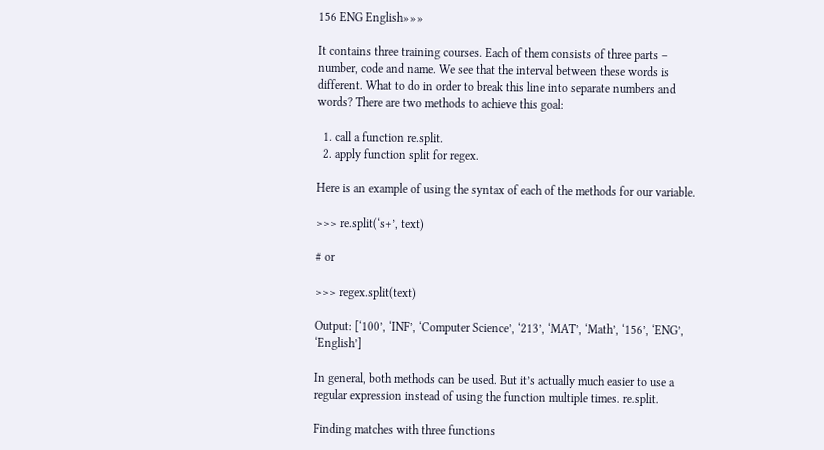156 ENG English»»»

It contains three training courses. Each of them consists of three parts – number, code and name. We see that the interval between these words is different. What to do in order to break this line into separate numbers and words? There are two methods to achieve this goal:

  1. call a function re.split.
  2. apply function split for regex.

Here is an example of using the syntax of each of the methods for our variable.

>>> re.split(‘s+’, text)

# or

>>> regex.split(text)

Output: [‘100’, ‘INF’, ‘Computer Science’, ‘213’, ‘MAT’, ‘Math’, ‘156’, ‘ENG’, ‘English’]

In general, both methods can be used. But it’s actually much easier to use a regular expression instead of using the function multiple times. re.split.

Finding matches with three functions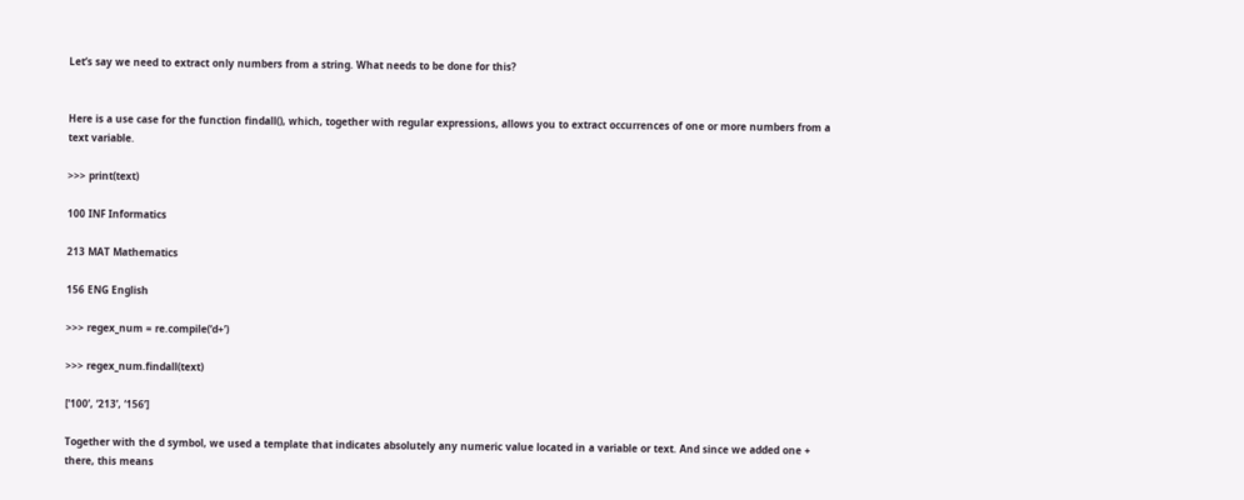Let’s say we need to extract only numbers from a string. What needs to be done for this?


Here is a use case for the function findall(), which, together with regular expressions, allows you to extract occurrences of one or more numbers from a text variable.

>>> print(text)

100 INF Informatics

213 MAT Mathematics

156 ENG English

>>> regex_num = re.compile(‘d+’)

>>> regex_num.findall(text)

[‘100’, ‘213’, ‘156’]

Together with the d symbol, we used a template that indicates absolutely any numeric value located in a variable or text. And since we added one + there, this means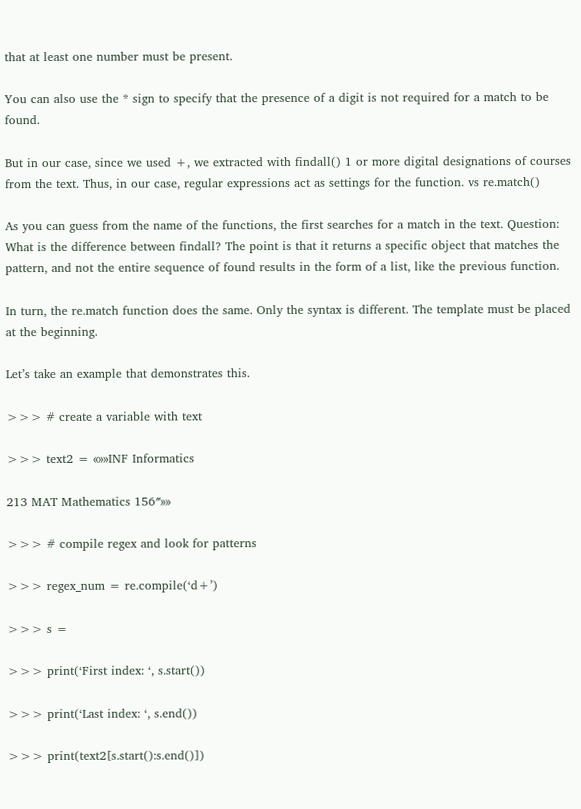that at least one number must be present.

You can also use the * sign to specify that the presence of a digit is not required for a match to be found.

But in our case, since we used +, we extracted with findall() 1 or more digital designations of courses from the text. Thus, in our case, regular expressions act as settings for the function. vs re.match()

As you can guess from the name of the functions, the first searches for a match in the text. Question: What is the difference between findall? The point is that it returns a specific object that matches the pattern, and not the entire sequence of found results in the form of a list, like the previous function.

In turn, the re.match function does the same. Only the syntax is different. The template must be placed at the beginning.

Let’s take an example that demonstrates this.

>>> # create a variable with text

>>> text2 = «»»INF Informatics

213 MAT Mathematics 156″»»

>>> # compile regex and look for patterns

>>> regex_num = re.compile(‘d+’)

>>> s =

>>> print(‘First index: ‘, s.start())

>>> print(‘Last index: ‘, s.end())

>>> print(text2[s.start():s.end()])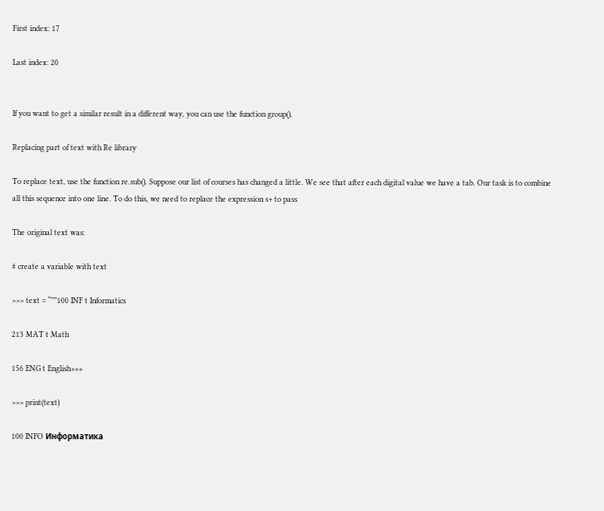First index: 17

Last index: 20


If you want to get a similar result in a different way, you can use the function group().

Replacing part of text with Re library

To replace text, use the function re.sub(). Suppose our list of courses has changed a little. We see that after each digital value we have a tab. Our task is to combine all this sequence into one line. To do this, we need to replace the expression s+ to pass

The original text was:

# create a variable with text

>>> text = “””100 INF t Informatics

213 MAT t Math

156 ENG t English»»»

>>> print(text)

100 INFO Информатика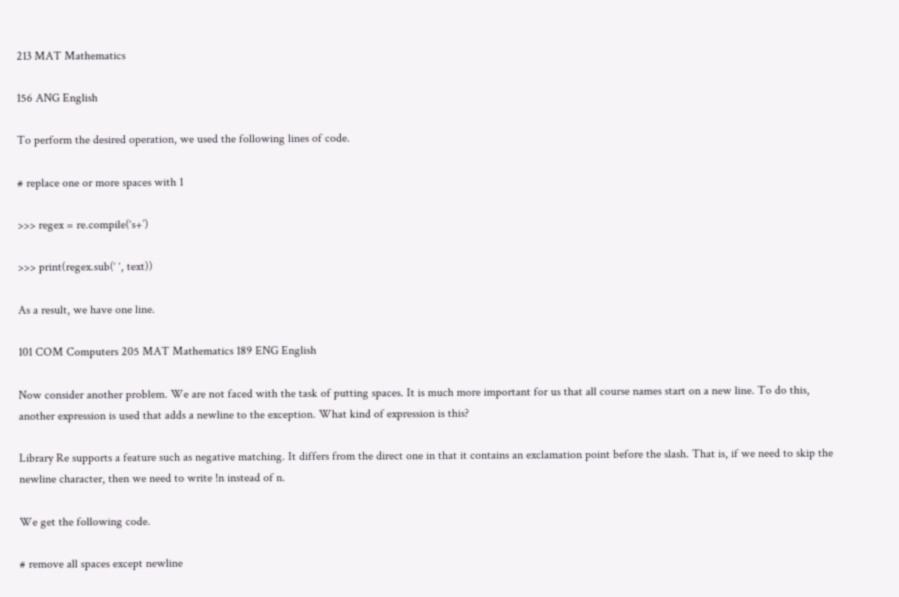213 MAT Mathematics

156 ANG English

To perform the desired operation, we used the following lines of code.

# replace one or more spaces with 1

>>> regex = re.compile(‘s+’)

>>> print(regex.sub(‘ ‘, text))

As a result, we have one line.

101 COM Computers 205 MAT Mathematics 189 ENG English

Now consider another problem. We are not faced with the task of putting spaces. It is much more important for us that all course names start on a new line. To do this, another expression is used that adds a newline to the exception. What kind of expression is this?

Library Re supports a feature such as negative matching. It differs from the direct one in that it contains an exclamation point before the slash. That is, if we need to skip the newline character, then we need to write !n instead of n.

We get the following code.

# remove all spaces except newline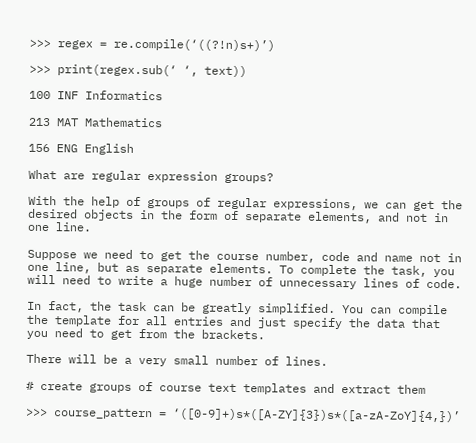>>> regex = re.compile(‘((?!n)s+)’)

>>> print(regex.sub(‘ ‘, text))

100 INF Informatics

213 MAT Mathematics

156 ENG English

What are regular expression groups?

With the help of groups of regular expressions, we can get the desired objects in the form of separate elements, and not in one line.

Suppose we need to get the course number, code and name not in one line, but as separate elements. To complete the task, you will need to write a huge number of unnecessary lines of code.

In fact, the task can be greatly simplified. You can compile the template for all entries and just specify the data that you need to get from the brackets.

There will be a very small number of lines.

# create groups of course text templates and extract them

>>> course_pattern = ‘([0-9]+)s*([A-ZY]{3})s*([a-zA-ZoY]{4,})’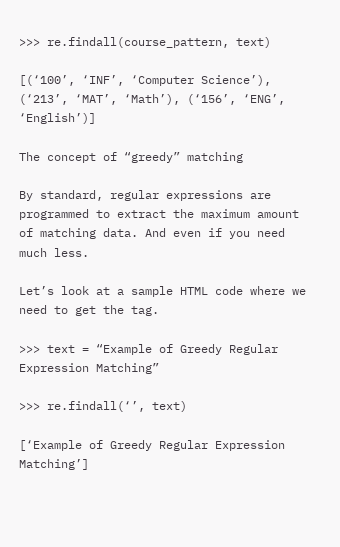>>> re.findall(course_pattern, text)

[(‘100’, ‘INF’, ‘Computer Science’), (‘213’, ‘MAT’, ‘Math’), (‘156’, ‘ENG’, ‘English’)]

The concept of “greedy” matching

By standard, regular expressions are programmed to extract the maximum amount of matching data. And even if you need much less.

Let’s look at a sample HTML code where we need to get the tag.

>>> text = “Example of Greedy Regular Expression Matching”

>>> re.findall(‘’, text)

[‘Example of Greedy Regular Expression Matching’]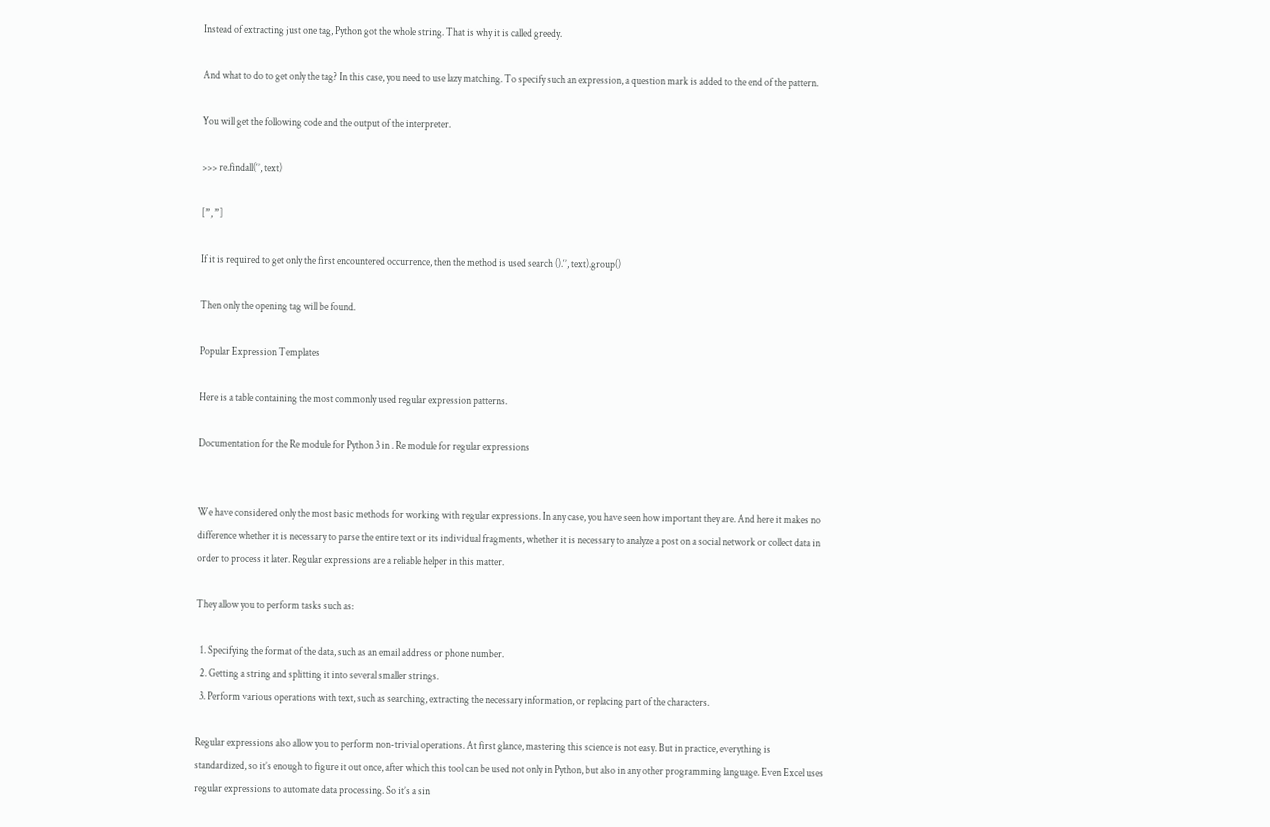Instead of extracting just one tag, Python got the whole string. That is why it is called greedy.

And what to do to get only the tag? In this case, you need to use lazy matching. To specify such an expression, a question mark is added to the end of the pattern.

You will get the following code and the output of the interpreter.

>>> re.findall(‘’, text)

[”, ”]

If it is required to get only the first encountered occurrence, then the method is used search ().‘’, text).group()

Then only the opening tag will be found.

Popular Expression Templates

Here is a table containing the most commonly used regular expression patterns.

Documentation for the Re module for Python 3 in . Re module for regular expressions


We have considered only the most basic methods for working with regular expressions. In any case, you have seen how important they are. And here it makes no difference whether it is necessary to parse the entire text or its individual fragments, whether it is necessary to analyze a post on a social network or collect data in order to process it later. Regular expressions are a reliable helper in this matter.

They allow you to perform tasks such as:

  1. Specifying the format of the data, such as an email address or phone number.
  2. Getting a string and splitting it into several smaller strings.
  3. Perform various operations with text, such as searching, extracting the necessary information, or replacing part of the characters.

Regular expressions also allow you to perform non-trivial operations. At first glance, mastering this science is not easy. But in practice, everything is standardized, so it’s enough to figure it out once, after which this tool can be used not only in Python, but also in any other programming language. Even Excel uses regular expressions to automate data processing. So it’s a sin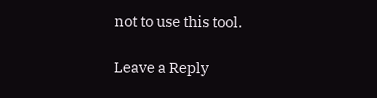not to use this tool.

Leave a Reply